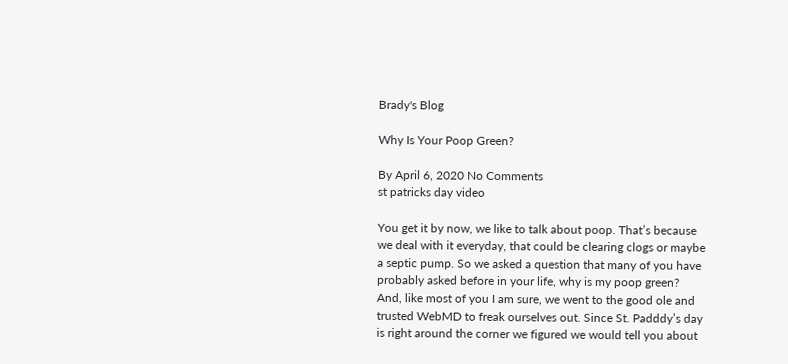Brady's Blog

Why Is Your Poop Green?

By April 6, 2020 No Comments
st patricks day video

You get it by now, we like to talk about poop. That’s because we deal with it everyday, that could be clearing clogs or maybe a septic pump. So we asked a question that many of you have probably asked before in your life, why is my poop green? And, like most of you I am sure, we went to the good ole and trusted WebMD to freak ourselves out. Since St. Padddy’s day is right around the corner we figured we would tell you about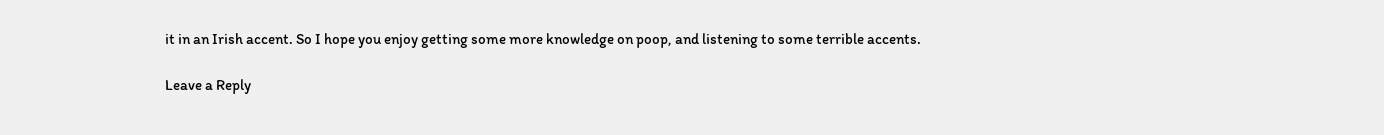it in an Irish accent. So I hope you enjoy getting some more knowledge on poop, and listening to some terrible accents.

Leave a Reply